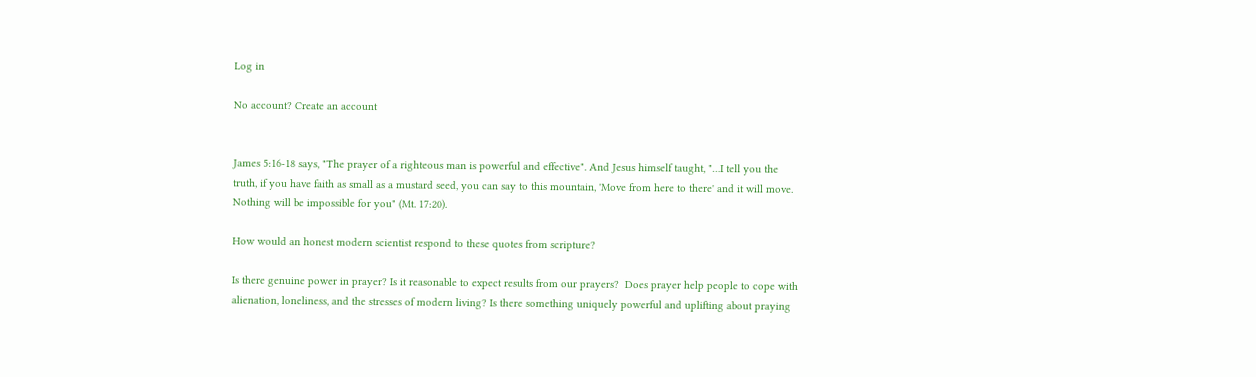Log in

No account? Create an account


James 5:16-18 says, "The prayer of a righteous man is powerful and effective". And Jesus himself taught, "…I tell you the truth, if you have faith as small as a mustard seed, you can say to this mountain, 'Move from here to there' and it will move. Nothing will be impossible for you" (Mt. 17:20).

How would an honest modern scientist respond to these quotes from scripture?

Is there genuine power in prayer? Is it reasonable to expect results from our prayers?  Does prayer help people to cope with alienation, loneliness, and the stresses of modern living? Is there something uniquely powerful and uplifting about praying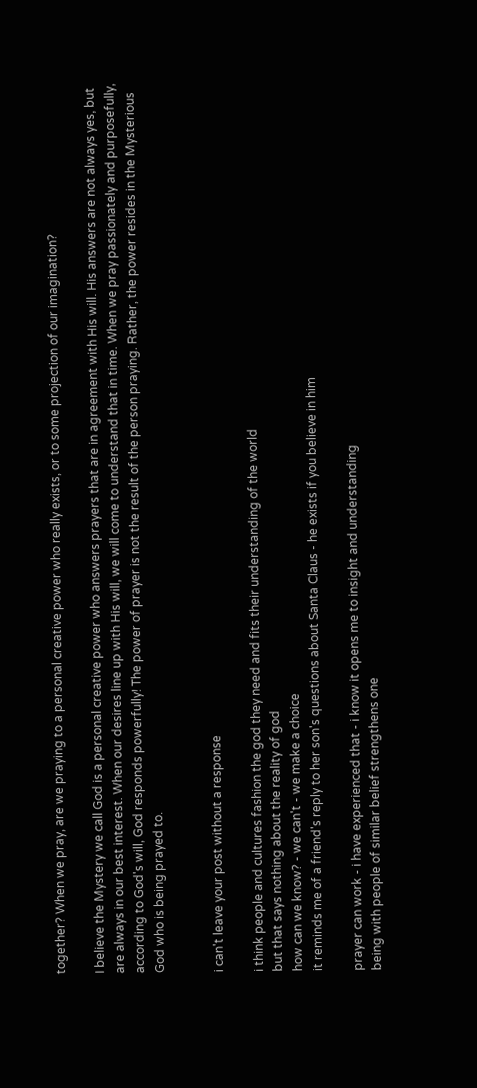together? When we pray, are we praying to a personal creative power who really exists, or to some projection of our imagination?

I believe the Mystery we call God is a personal creative power who answers prayers that are in agreement with His will. His answers are not always yes, but are always in our best interest. When our desires line up with His will, we will come to understand that in time. When we pray passionately and purposefully, according to God's will, God responds powerfully! The power of prayer is not the result of the person praying. Rather, the power resides in the Mysterious God who is being prayed to.


i can't leave your post without a response

i think people and cultures fashion the god they need and fits their understanding of the world
but that says nothing about the reality of god
how can we know? - we can't - we make a choice
it reminds me of a friend's reply to her son's questions about Santa Claus - he exists if you believe in him

prayer can work - i have experienced that - i know it opens me to insight and understanding
being with people of similar belief strengthens one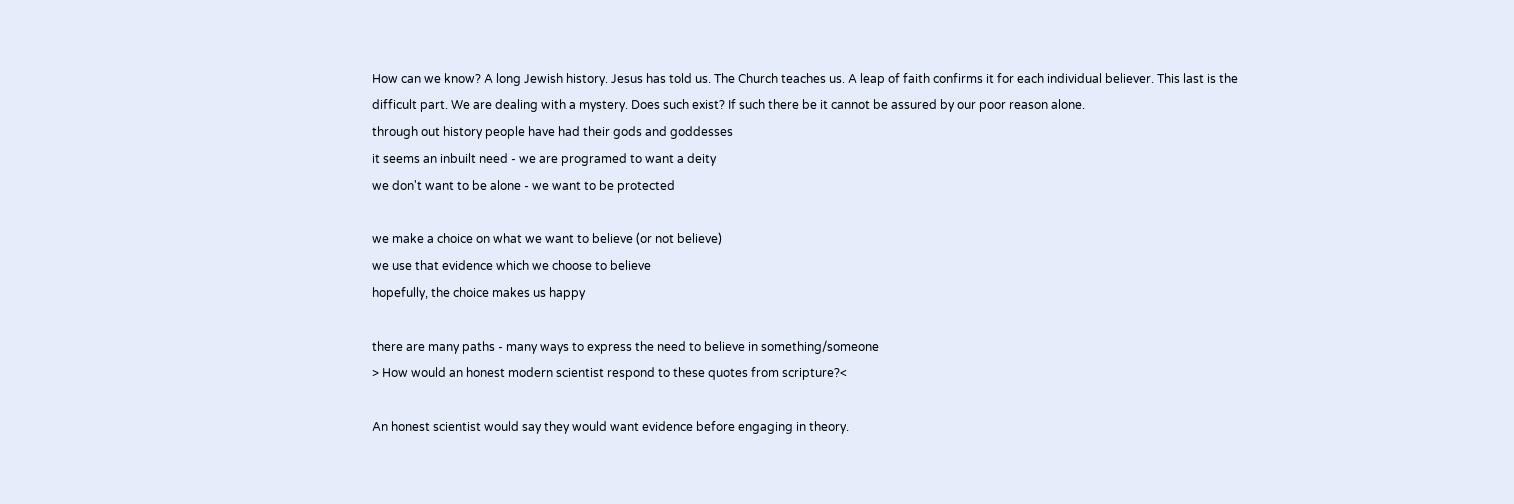How can we know? A long Jewish history. Jesus has told us. The Church teaches us. A leap of faith confirms it for each individual believer. This last is the difficult part. We are dealing with a mystery. Does such exist? If such there be it cannot be assured by our poor reason alone.
through out history people have had their gods and goddesses
it seems an inbuilt need - we are programed to want a deity
we don't want to be alone - we want to be protected

we make a choice on what we want to believe (or not believe)
we use that evidence which we choose to believe
hopefully, the choice makes us happy

there are many paths - many ways to express the need to believe in something/someone
> How would an honest modern scientist respond to these quotes from scripture?<

An honest scientist would say they would want evidence before engaging in theory.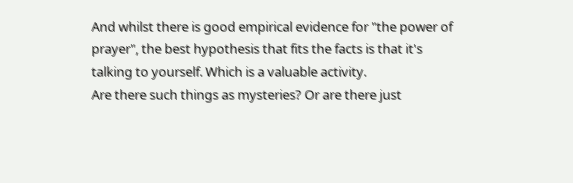And whilst there is good empirical evidence for "the power of prayer", the best hypothesis that fits the facts is that it's talking to yourself. Which is a valuable activity.
Are there such things as mysteries? Or are there just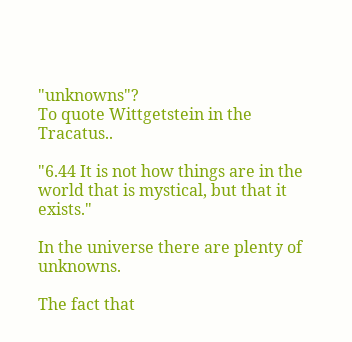"unknowns"?
To quote Wittgetstein in the Tracatus..

"6.44 It is not how things are in the world that is mystical, but that it exists."

In the universe there are plenty of unknowns.

The fact that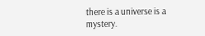there is a universe is a mystery.